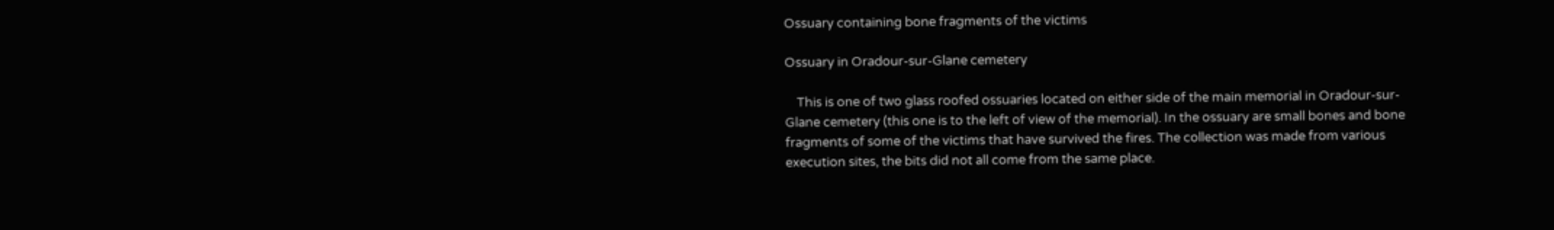Ossuary containing bone fragments of the victims

Ossuary in Oradour-sur-Glane cemetery

    This is one of two glass roofed ossuaries located on either side of the main memorial in Oradour-sur-Glane cemetery (this one is to the left of view of the memorial). In the ossuary are small bones and bone fragments of some of the victims that have survived the fires. The collection was made from various execution sites, the bits did not all come from the same place.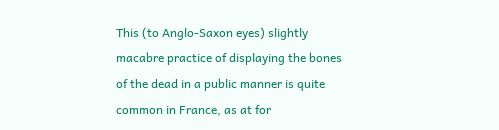This (to Anglo-Saxon eyes) slightly macabre practice of displaying the bones of the dead in a public manner is quite common in France, as at for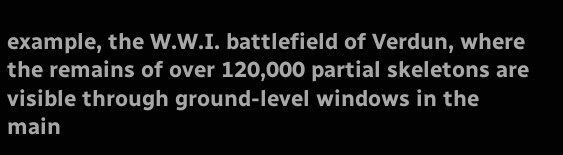example, the W.W.I. battlefield of Verdun, where the remains of over 120,000 partial skeletons are visible through ground-level windows in the main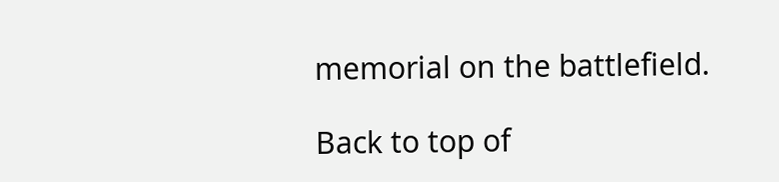memorial on the battlefield.

Back to top of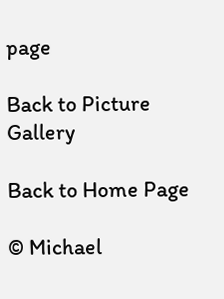page

Back to Picture Gallery

Back to Home Page

© Michael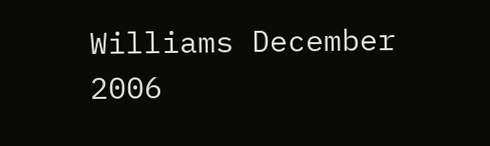Williams December 2006